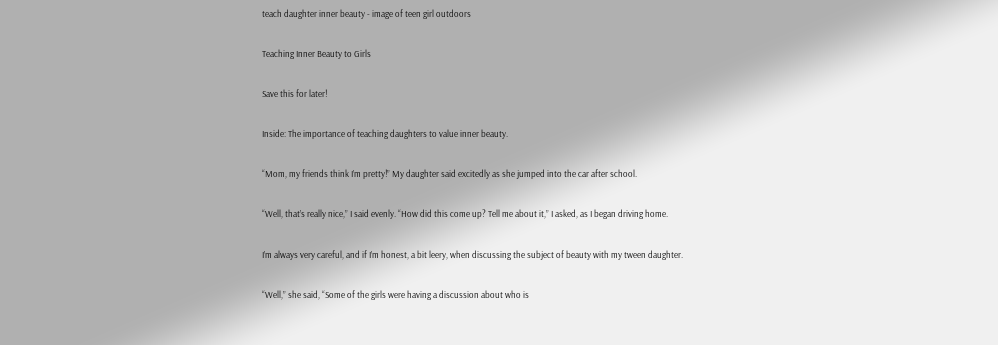teach daughter inner beauty - image of teen girl outdoors

Teaching Inner Beauty to Girls

Save this for later!

Inside: The importance of teaching daughters to value inner beauty.

“Mom, my friends think I’m pretty!” My daughter said excitedly as she jumped into the car after school.

“Well, that’s really nice,” I said evenly. “How did this come up? Tell me about it,” I asked, as I began driving home.

I’m always very careful, and if I’m honest, a bit leery, when discussing the subject of beauty with my tween daughter.

“Well,” she said, “Some of the girls were having a discussion about who is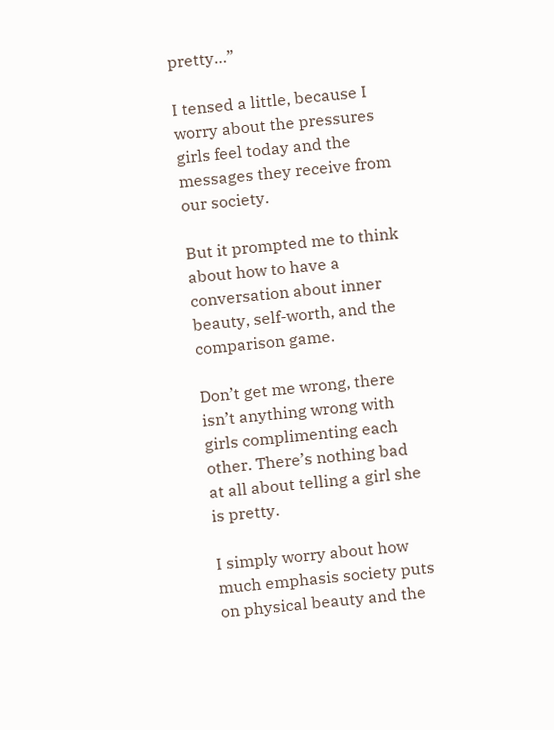pretty…”

I tensed a little, because I worry about the pressures girls feel today and the messages they receive from our society.

But it prompted me to think about how to have a conversation about inner beauty, self-worth, and the comparison game.

Don’t get me wrong, there isn’t anything wrong with girls complimenting each other. There’s nothing bad at all about telling a girl she is pretty.

I simply worry about how much emphasis society puts on physical beauty and the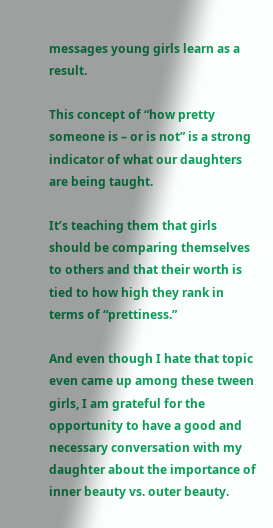messages young girls learn as a result.

This concept of “how pretty someone is – or is not” is a strong indicator of what our daughters are being taught.

It’s teaching them that girls should be comparing themselves to others and that their worth is tied to how high they rank in terms of “prettiness.”

And even though I hate that topic even came up among these tween girls, I am grateful for the opportunity to have a good and necessary conversation with my daughter about the importance of inner beauty vs. outer beauty.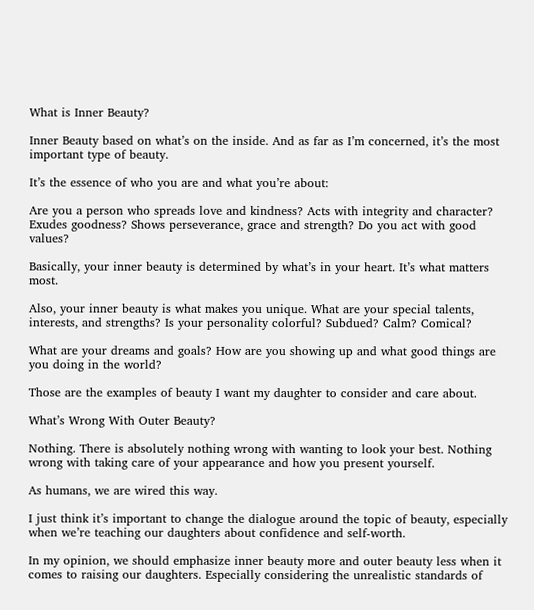What is Inner Beauty?

Inner Beauty based on what’s on the inside. And as far as I’m concerned, it’s the most important type of beauty.

It’s the essence of who you are and what you’re about:

Are you a person who spreads love and kindness? Acts with integrity and character? Exudes goodness? Shows perseverance, grace and strength? Do you act with good values?

Basically, your inner beauty is determined by what’s in your heart. It’s what matters most.

Also, your inner beauty is what makes you unique. What are your special talents, interests, and strengths? Is your personality colorful? Subdued? Calm? Comical?

What are your dreams and goals? How are you showing up and what good things are you doing in the world?

Those are the examples of beauty I want my daughter to consider and care about.

What’s Wrong With Outer Beauty?

Nothing. There is absolutely nothing wrong with wanting to look your best. Nothing wrong with taking care of your appearance and how you present yourself.

As humans, we are wired this way.

I just think it’s important to change the dialogue around the topic of beauty, especially when we’re teaching our daughters about confidence and self-worth.

In my opinion, we should emphasize inner beauty more and outer beauty less when it comes to raising our daughters. Especially considering the unrealistic standards of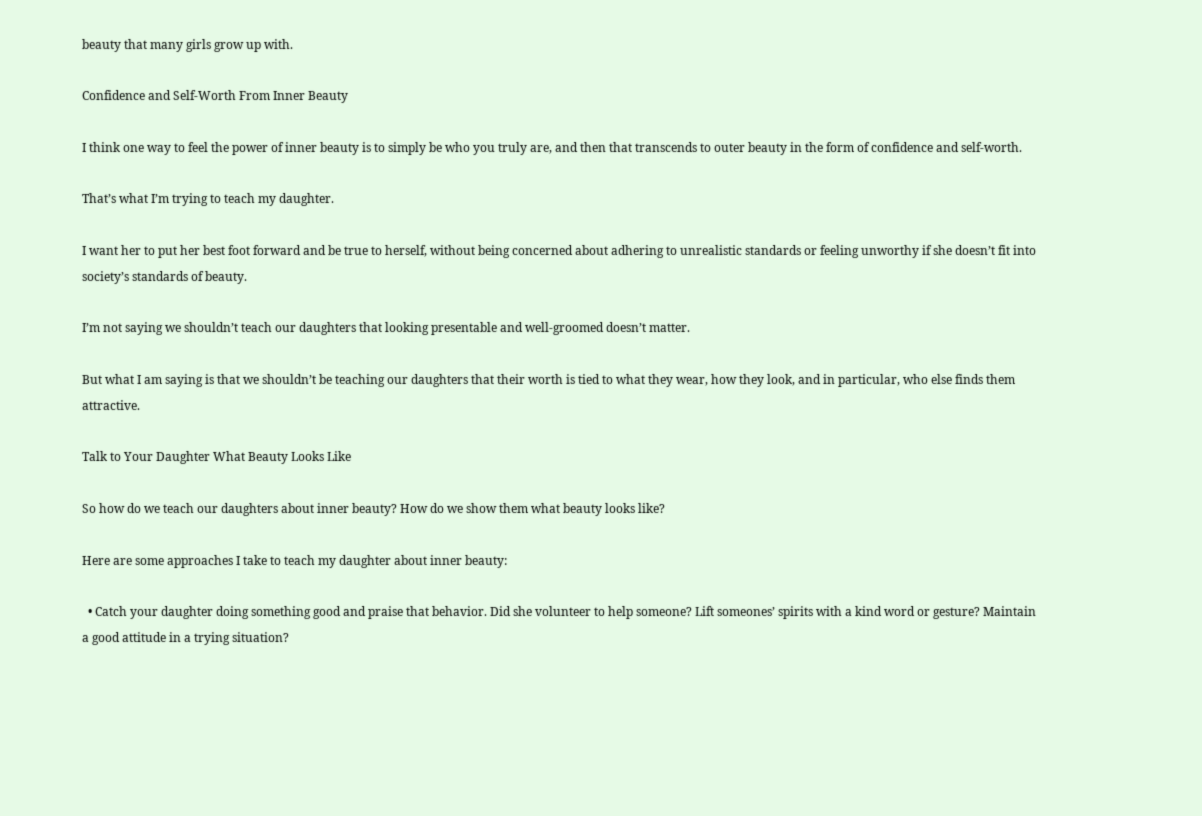beauty that many girls grow up with.

Confidence and Self-Worth From Inner Beauty

I think one way to feel the power of inner beauty is to simply be who you truly are, and then that transcends to outer beauty in the form of confidence and self-worth.

That’s what I’m trying to teach my daughter.

I want her to put her best foot forward and be true to herself, without being concerned about adhering to unrealistic standards or feeling unworthy if she doesn’t fit into society’s standards of beauty.

I’m not saying we shouldn’t teach our daughters that looking presentable and well-groomed doesn’t matter.

But what I am saying is that we shouldn’t be teaching our daughters that their worth is tied to what they wear, how they look, and in particular, who else finds them attractive.

Talk to Your Daughter What Beauty Looks Like

So how do we teach our daughters about inner beauty? How do we show them what beauty looks like?

Here are some approaches I take to teach my daughter about inner beauty:

  • Catch your daughter doing something good and praise that behavior. Did she volunteer to help someone? Lift someones’ spirits with a kind word or gesture? Maintain a good attitude in a trying situation?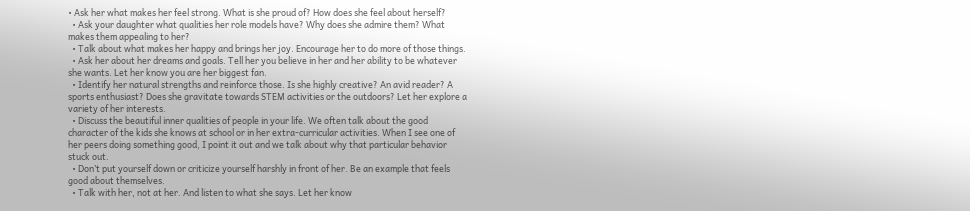• Ask her what makes her feel strong. What is she proud of? How does she feel about herself?
  • Ask your daughter what qualities her role models have? Why does she admire them? What makes them appealing to her?
  • Talk about what makes her happy and brings her joy. Encourage her to do more of those things.
  • Ask her about her dreams and goals. Tell her you believe in her and her ability to be whatever she wants. Let her know you are her biggest fan.
  • Identify her natural strengths and reinforce those. Is she highly creative? An avid reader? A sports enthusiast? Does she gravitate towards STEM activities or the outdoors? Let her explore a variety of her interests.
  • Discuss the beautiful inner qualities of people in your life. We often talk about the good character of the kids she knows at school or in her extra-curricular activities. When I see one of her peers doing something good, I point it out and we talk about why that particular behavior stuck out.
  • Don’t put yourself down or criticize yourself harshly in front of her. Be an example that feels good about themselves.
  • Talk with her, not at her. And listen to what she says. Let her know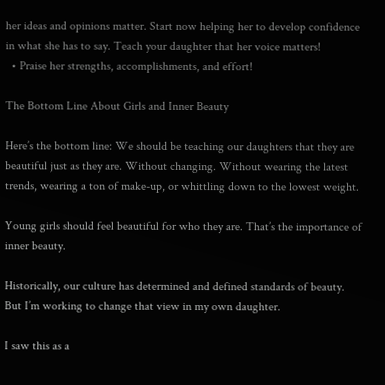her ideas and opinions matter. Start now helping her to develop confidence in what she has to say. Teach your daughter that her voice matters!
  • Praise her strengths, accomplishments, and effort!

The Bottom Line About Girls and Inner Beauty

Here’s the bottom line: We should be teaching our daughters that they are beautiful just as they are. Without changing. Without wearing the latest trends, wearing a ton of make-up, or whittling down to the lowest weight.

Young girls should feel beautiful for who they are. That’s the importance of inner beauty.

Historically, our culture has determined and defined standards of beauty. But I’m working to change that view in my own daughter.

I saw this as a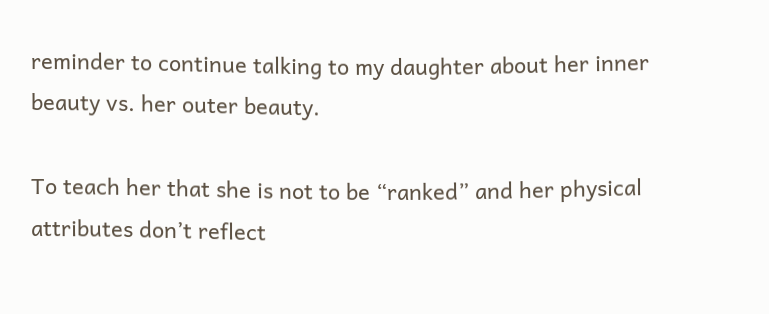reminder to continue talking to my daughter about her inner beauty vs. her outer beauty.

To teach her that she is not to be “ranked” and her physical attributes don’t reflect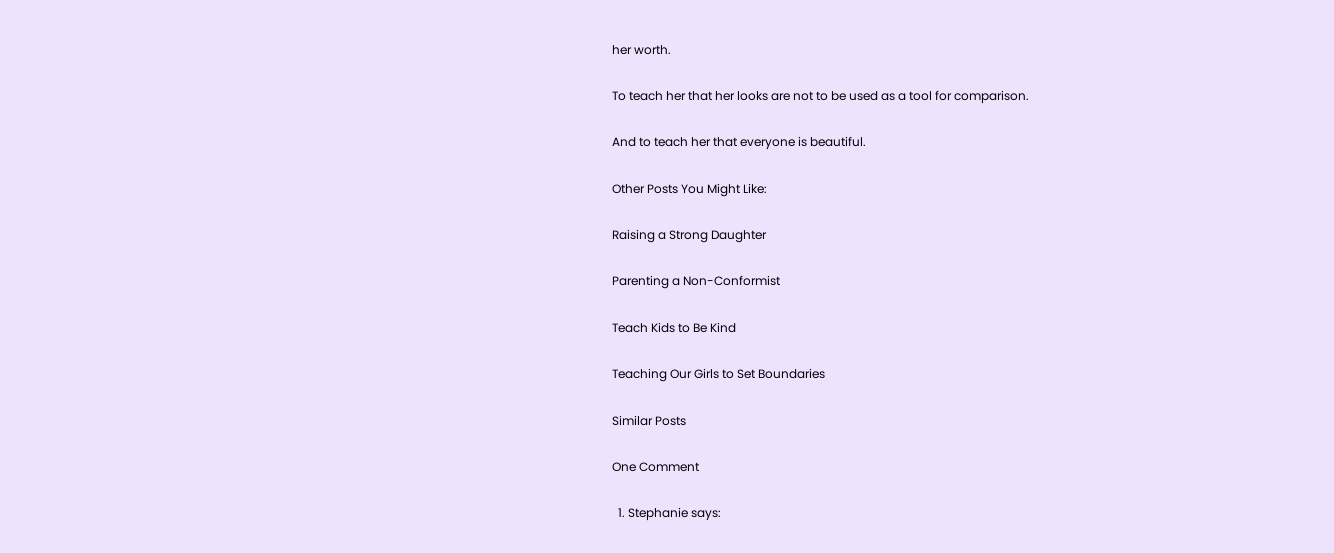her worth.

To teach her that her looks are not to be used as a tool for comparison.

And to teach her that everyone is beautiful.

Other Posts You Might Like:

Raising a Strong Daughter

Parenting a Non-Conformist

Teach Kids to Be Kind

Teaching Our Girls to Set Boundaries

Similar Posts

One Comment

  1. Stephanie says: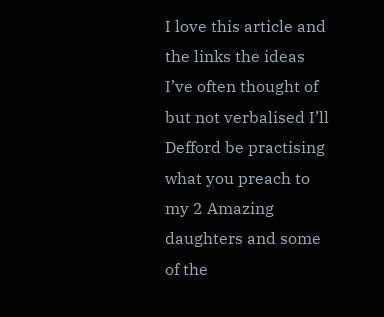I love this article and the links the ideas I’ve often thought of but not verbalised I’ll Defford be practising what you preach to my 2 Amazing daughters and some of the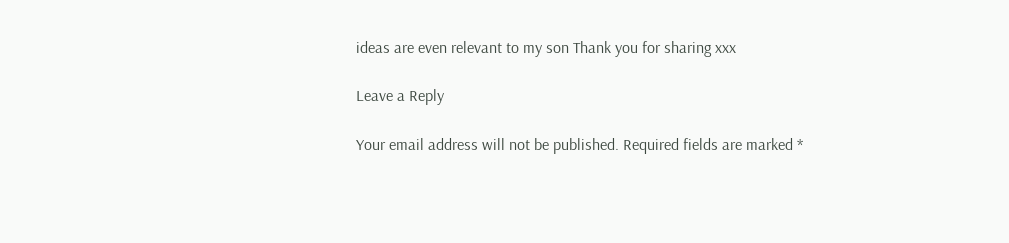ideas are even relevant to my son Thank you for sharing xxx

Leave a Reply

Your email address will not be published. Required fields are marked *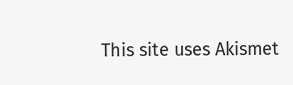This site uses Akismet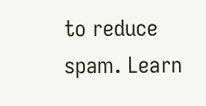to reduce spam. Learn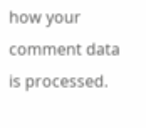how your comment data is processed.